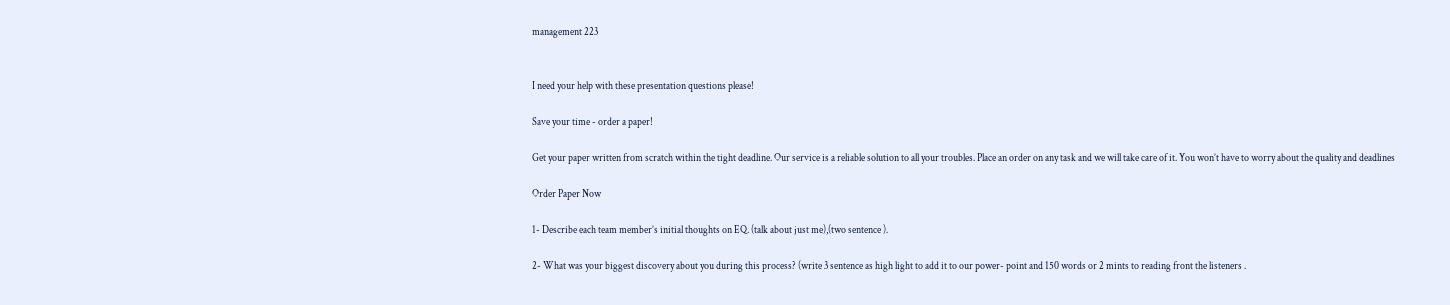management 223


I need your help with these presentation questions please!

Save your time - order a paper!

Get your paper written from scratch within the tight deadline. Our service is a reliable solution to all your troubles. Place an order on any task and we will take care of it. You won’t have to worry about the quality and deadlines

Order Paper Now

1- Describe each team member’s initial thoughts on EQ. (talk about just me),(two sentence ).

2- What was your biggest discovery about you during this process? (write 3 sentence as high light to add it to our power- point and 150 words or 2 mints to reading front the listeners .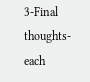3-Final thoughts-each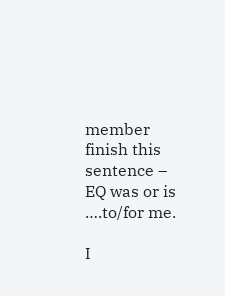member finish this sentence – EQ was or is ….to/for me.

I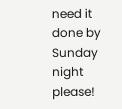need it done by Sunday night please!